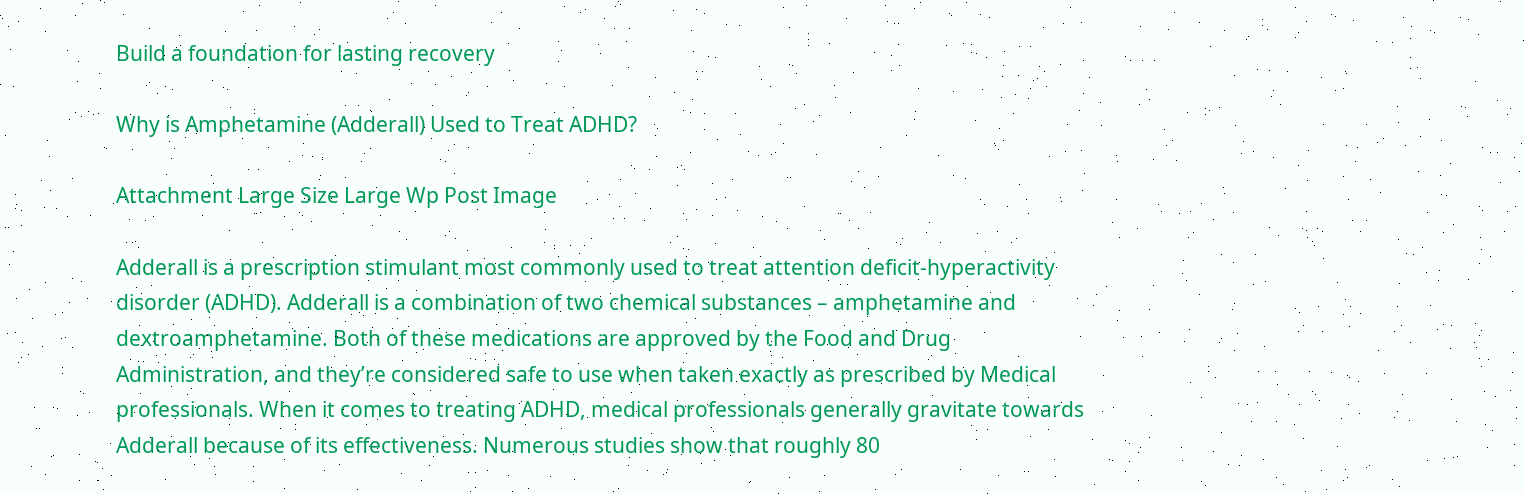Build a foundation for lasting recovery

Why is Amphetamine (Adderall) Used to Treat ADHD?

Attachment Large Size Large Wp Post Image

Adderall is a prescription stimulant most commonly used to treat attention deficit-hyperactivity disorder (ADHD). Adderall is a combination of two chemical substances – amphetamine and dextroamphetamine. Both of these medications are approved by the Food and Drug Administration, and they’re considered safe to use when taken exactly as prescribed by Medical professionals. When it comes to treating ADHD, medical professionals generally gravitate towards Adderall because of its effectiveness. Numerous studies show that roughly 80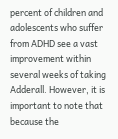percent of children and adolescents who suffer from ADHD see a vast improvement within several weeks of taking Adderall. However, it is important to note that because the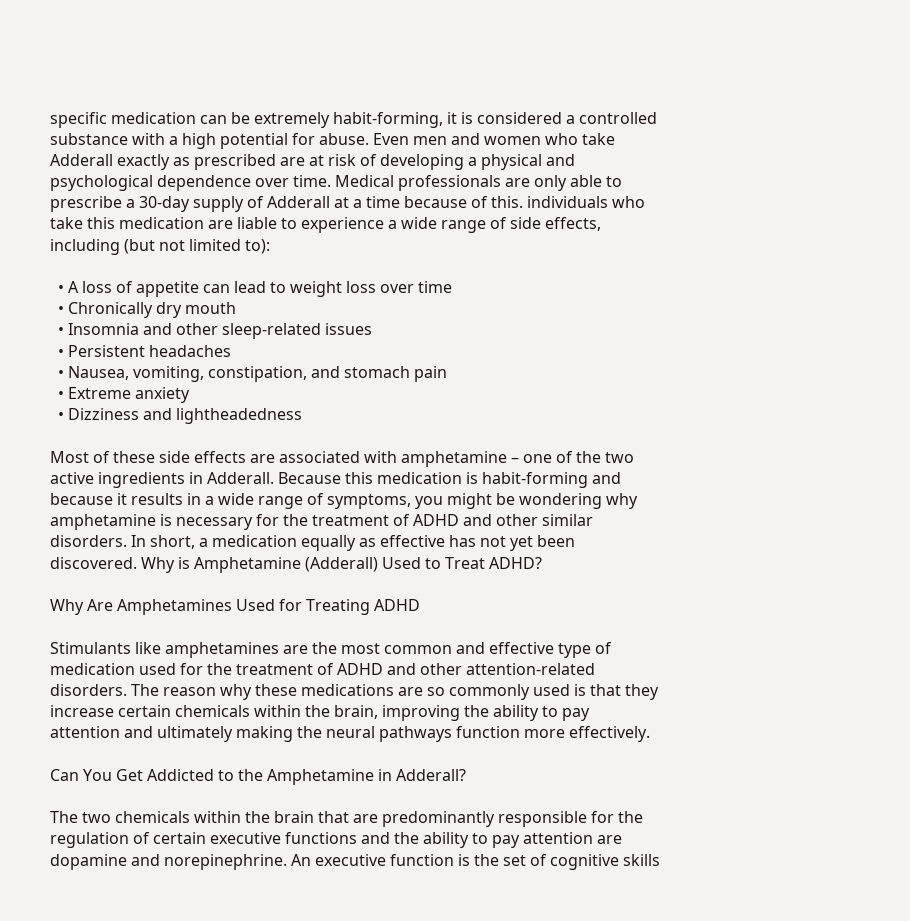specific medication can be extremely habit-forming, it is considered a controlled substance with a high potential for abuse. Even men and women who take Adderall exactly as prescribed are at risk of developing a physical and psychological dependence over time. Medical professionals are only able to prescribe a 30-day supply of Adderall at a time because of this. individuals who take this medication are liable to experience a wide range of side effects, including (but not limited to):

  • A loss of appetite can lead to weight loss over time
  • Chronically dry mouth
  • Insomnia and other sleep-related issues
  • Persistent headaches
  • Nausea, vomiting, constipation, and stomach pain
  • Extreme anxiety
  • Dizziness and lightheadedness

Most of these side effects are associated with amphetamine – one of the two active ingredients in Adderall. Because this medication is habit-forming and because it results in a wide range of symptoms, you might be wondering why amphetamine is necessary for the treatment of ADHD and other similar disorders. In short, a medication equally as effective has not yet been discovered. Why is Amphetamine (Adderall) Used to Treat ADHD?

Why Are Amphetamines Used for Treating ADHD

Stimulants like amphetamines are the most common and effective type of medication used for the treatment of ADHD and other attention-related disorders. The reason why these medications are so commonly used is that they increase certain chemicals within the brain, improving the ability to pay attention and ultimately making the neural pathways function more effectively.

Can You Get Addicted to the Amphetamine in Adderall?

The two chemicals within the brain that are predominantly responsible for the regulation of certain executive functions and the ability to pay attention are dopamine and norepinephrine. An executive function is the set of cognitive skills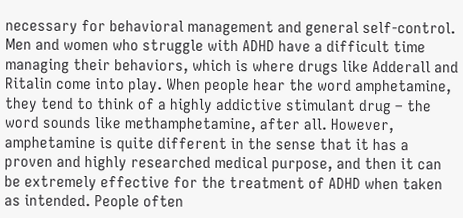necessary for behavioral management and general self-control. Men and women who struggle with ADHD have a difficult time managing their behaviors, which is where drugs like Adderall and Ritalin come into play. When people hear the word amphetamine, they tend to think of a highly addictive stimulant drug – the word sounds like methamphetamine, after all. However, amphetamine is quite different in the sense that it has a proven and highly researched medical purpose, and then it can be extremely effective for the treatment of ADHD when taken as intended. People often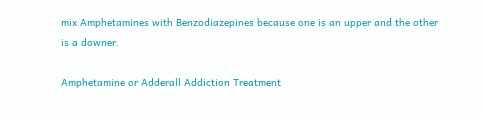mix Amphetamines with Benzodiazepines because one is an upper and the other is a downer.

Amphetamine or Adderall Addiction Treatment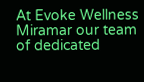At Evoke Wellness Miramar our team of dedicated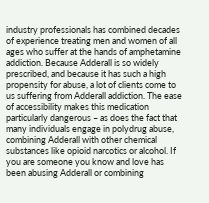industry professionals has combined decades of experience treating men and women of all ages who suffer at the hands of amphetamine addiction. Because Adderall is so widely prescribed, and because it has such a high propensity for abuse, a lot of clients come to us suffering from Adderall addiction. The ease of accessibility makes this medication particularly dangerous – as does the fact that many individuals engage in polydrug abuse, combining Adderall with other chemical substances like opioid narcotics or alcohol. If you are someone you know and love has been abusing Adderall or combining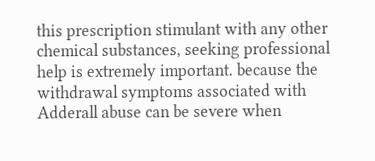this prescription stimulant with any other chemical substances, seeking professional help is extremely important. because the withdrawal symptoms associated with Adderall abuse can be severe when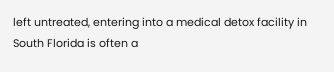left untreated, entering into a medical detox facility in South Florida is often a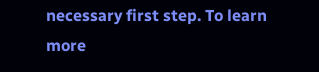necessary first step. To learn more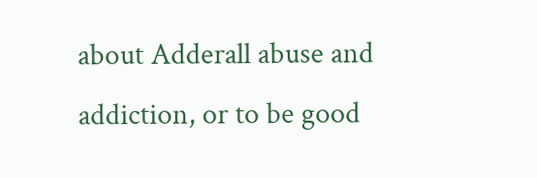about Adderall abuse and addiction, or to be good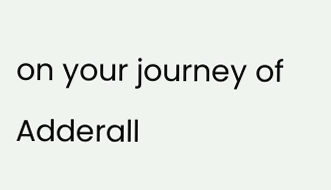on your journey of Adderall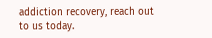addiction recovery, reach out to us today.